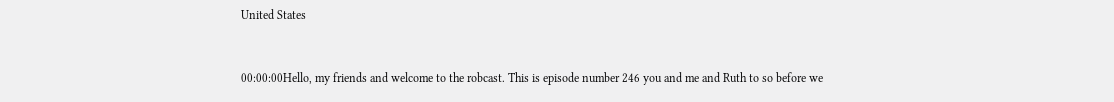United States


00:00:00Hello, my friends and welcome to the robcast. This is episode number 246 you and me and Ruth to so before we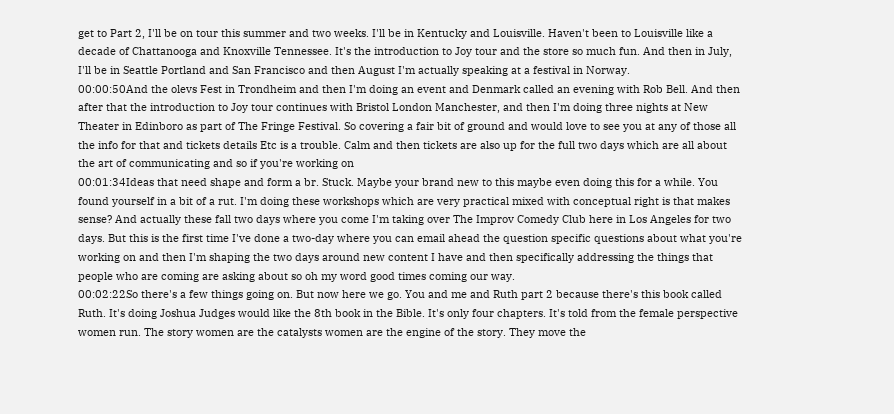get to Part 2, I'll be on tour this summer and two weeks. I'll be in Kentucky and Louisville. Haven't been to Louisville like a decade of Chattanooga and Knoxville Tennessee. It's the introduction to Joy tour and the store so much fun. And then in July, I'll be in Seattle Portland and San Francisco and then August I'm actually speaking at a festival in Norway.
00:00:50And the olevs Fest in Trondheim and then I'm doing an event and Denmark called an evening with Rob Bell. And then after that the introduction to Joy tour continues with Bristol London Manchester, and then I'm doing three nights at New Theater in Edinboro as part of The Fringe Festival. So covering a fair bit of ground and would love to see you at any of those all the info for that and tickets details Etc is a trouble. Calm and then tickets are also up for the full two days which are all about the art of communicating and so if you're working on
00:01:34Ideas that need shape and form a br. Stuck. Maybe your brand new to this maybe even doing this for a while. You found yourself in a bit of a rut. I'm doing these workshops which are very practical mixed with conceptual right is that makes sense? And actually these fall two days where you come I'm taking over The Improv Comedy Club here in Los Angeles for two days. But this is the first time I've done a two-day where you can email ahead the question specific questions about what you're working on and then I'm shaping the two days around new content I have and then specifically addressing the things that people who are coming are asking about so oh my word good times coming our way.
00:02:22So there's a few things going on. But now here we go. You and me and Ruth part 2 because there's this book called Ruth. It's doing Joshua Judges would like the 8th book in the Bible. It's only four chapters. It's told from the female perspective women run. The story women are the catalysts women are the engine of the story. They move the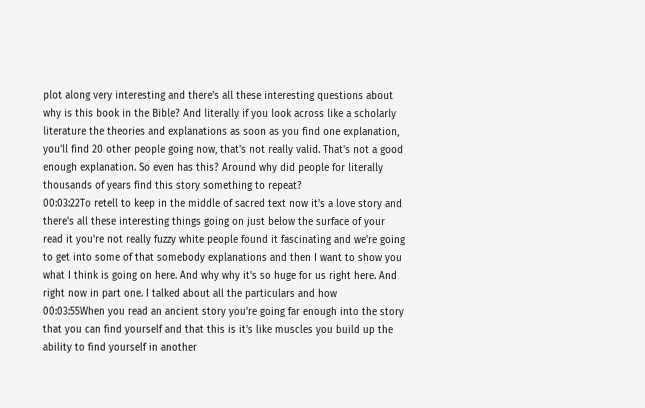plot along very interesting and there's all these interesting questions about why is this book in the Bible? And literally if you look across like a scholarly literature the theories and explanations as soon as you find one explanation, you'll find 20 other people going now, that's not really valid. That's not a good enough explanation. So even has this? Around why did people for literally thousands of years find this story something to repeat?
00:03:22To retell to keep in the middle of sacred text now it's a love story and there's all these interesting things going on just below the surface of your read it you're not really fuzzy white people found it fascinating and we're going to get into some of that somebody explanations and then I want to show you what I think is going on here. And why why it's so huge for us right here. And right now in part one. I talked about all the particulars and how
00:03:55When you read an ancient story you're going far enough into the story that you can find yourself and that this is it's like muscles you build up the ability to find yourself in another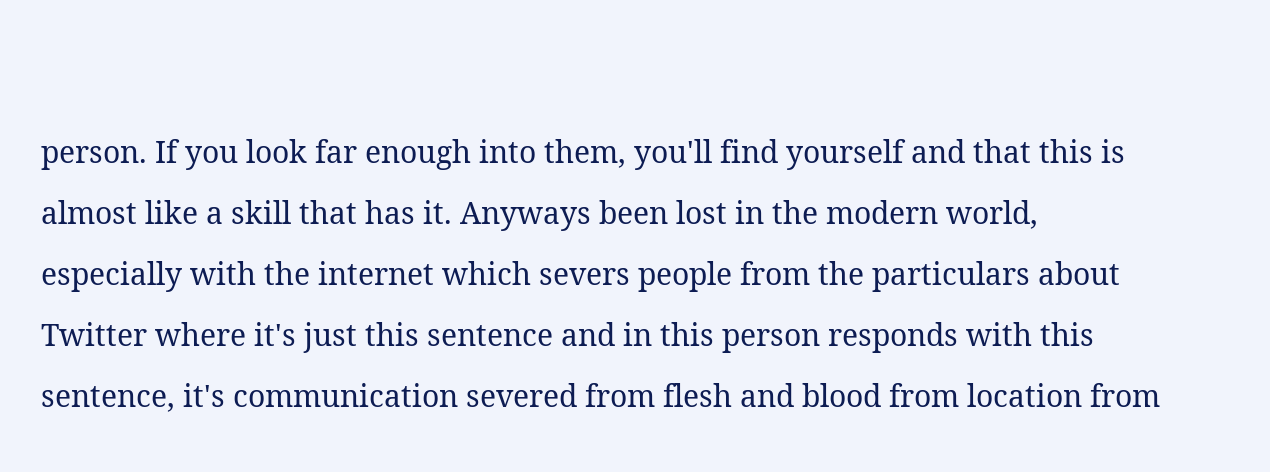person. If you look far enough into them, you'll find yourself and that this is almost like a skill that has it. Anyways been lost in the modern world, especially with the internet which severs people from the particulars about Twitter where it's just this sentence and in this person responds with this sentence, it's communication severed from flesh and blood from location from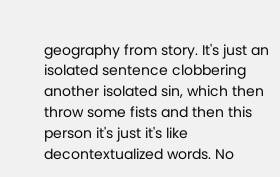geography from story. It's just an isolated sentence clobbering another isolated sin, which then throw some fists and then this person it's just it's like decontextualized words. No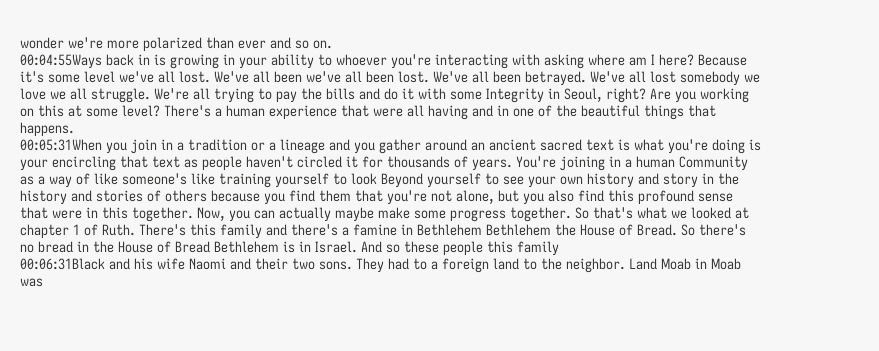wonder we're more polarized than ever and so on.
00:04:55Ways back in is growing in your ability to whoever you're interacting with asking where am I here? Because it's some level we've all lost. We've all been we've all been lost. We've all been betrayed. We've all lost somebody we love we all struggle. We're all trying to pay the bills and do it with some Integrity in Seoul, right? Are you working on this at some level? There's a human experience that were all having and in one of the beautiful things that happens.
00:05:31When you join in a tradition or a lineage and you gather around an ancient sacred text is what you're doing is your encircling that text as people haven't circled it for thousands of years. You're joining in a human Community as a way of like someone's like training yourself to look Beyond yourself to see your own history and story in the history and stories of others because you find them that you're not alone, but you also find this profound sense that were in this together. Now, you can actually maybe make some progress together. So that's what we looked at chapter 1 of Ruth. There's this family and there's a famine in Bethlehem Bethlehem the House of Bread. So there's no bread in the House of Bread Bethlehem is in Israel. And so these people this family
00:06:31Black and his wife Naomi and their two sons. They had to a foreign land to the neighbor. Land Moab in Moab was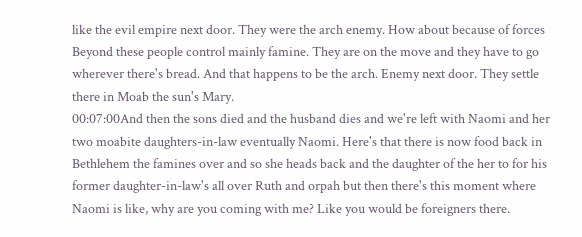like the evil empire next door. They were the arch enemy. How about because of forces Beyond these people control mainly famine. They are on the move and they have to go wherever there's bread. And that happens to be the arch. Enemy next door. They settle there in Moab the sun's Mary.
00:07:00And then the sons died and the husband dies and we're left with Naomi and her two moabite daughters-in-law eventually Naomi. Here's that there is now food back in Bethlehem the famines over and so she heads back and the daughter of the her to for his former daughter-in-law's all over Ruth and orpah but then there's this moment where Naomi is like, why are you coming with me? Like you would be foreigners there.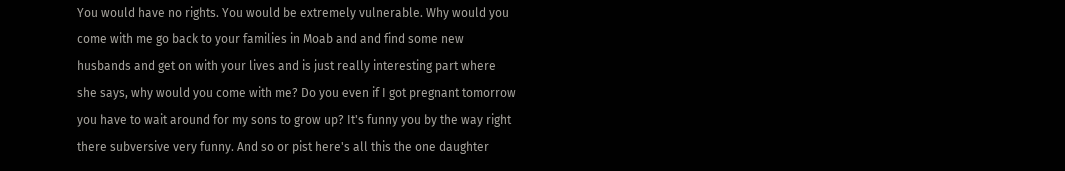You would have no rights. You would be extremely vulnerable. Why would you come with me go back to your families in Moab and and find some new husbands and get on with your lives and is just really interesting part where she says, why would you come with me? Do you even if I got pregnant tomorrow you have to wait around for my sons to grow up? It's funny you by the way right there subversive very funny. And so or pist here's all this the one daughter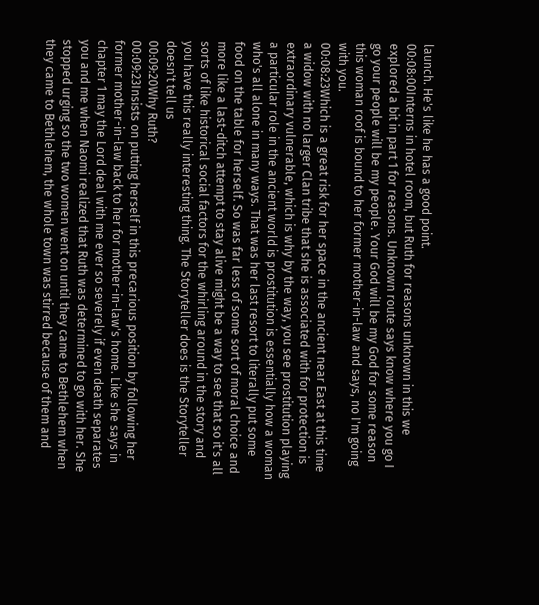launch. He's like he has a good point.
00:08:00Interns in hotel room, but Ruth for reasons unknown in this we explored a bit in part 1 for reasons. Unknown route says know where you go I go your people will be my people. Your God will be my God for some reason this woman roof is bound to her former mother-in-law and says, no I'm going with you.
00:08:23Which is a great risk for her space in the ancient near East at this time a widow with no larger Clan tribe that she is associated with for protection is extraordinary vulnerable, which is why by the way, you see prostitution playing a particular role in the ancient world is prostitution is essentially how a woman who's all alone in many ways. That was her last resort to literally put some food on the table for herself. So was far less of some sort of moral choice and more like a last-ditch attempt to stay alive might be a way to see that so it's all sorts of like historical social factors for the whirling around in the story and you have this really interesting thing. The Storyteller does is the Storyteller doesn't tell us
00:09:20Why Ruth?
00:09:23Insists on putting herself in this precarious position by following her former mother-in-law back to her for mother-in-law's home. Like she says in chapter 1 may the Lord deal with me ever so severely if even death separates you and me when Naomi realized that Ruth was determined to go with her. She stopped urging so the two women went on until they came to Bethlehem when they came to Bethlehem, the whole town was stirred because of them and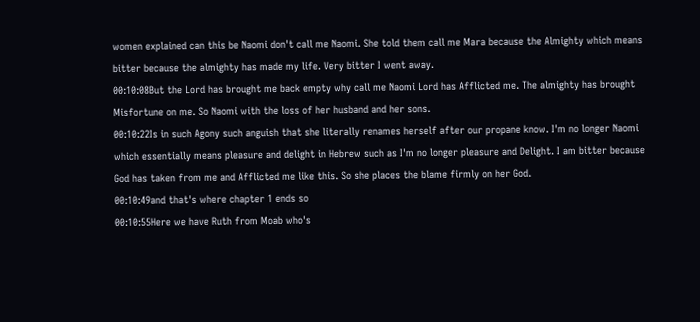women explained can this be Naomi don't call me Naomi. She told them call me Mara because the Almighty which means bitter because the almighty has made my life. Very bitter I went away.
00:10:08But the Lord has brought me back empty why call me Naomi Lord has Afflicted me. The almighty has brought Misfortune on me. So Naomi with the loss of her husband and her sons.
00:10:22Is in such Agony such anguish that she literally renames herself after our propane know. I'm no longer Naomi which essentially means pleasure and delight in Hebrew such as I'm no longer pleasure and Delight. I am bitter because God has taken from me and Afflicted me like this. So she places the blame firmly on her God.
00:10:49and that's where chapter 1 ends so
00:10:55Here we have Ruth from Moab who's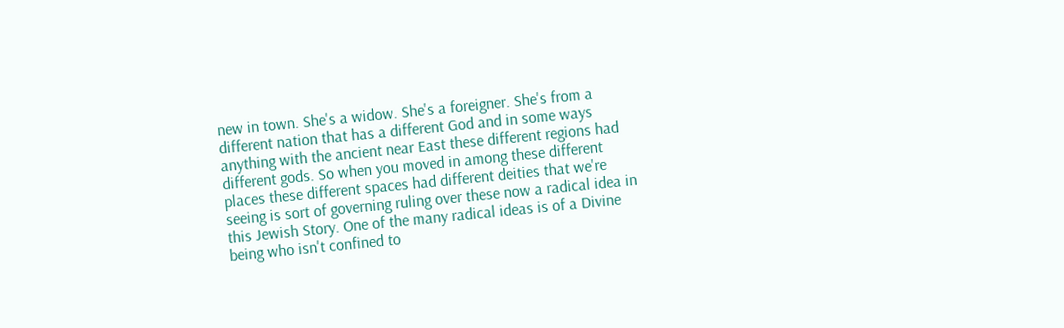new in town. She's a widow. She's a foreigner. She's from a different nation that has a different God and in some ways anything with the ancient near East these different regions had different gods. So when you moved in among these different places these different spaces had different deities that we're seeing is sort of governing ruling over these now a radical idea in this Jewish Story. One of the many radical ideas is of a Divine being who isn't confined to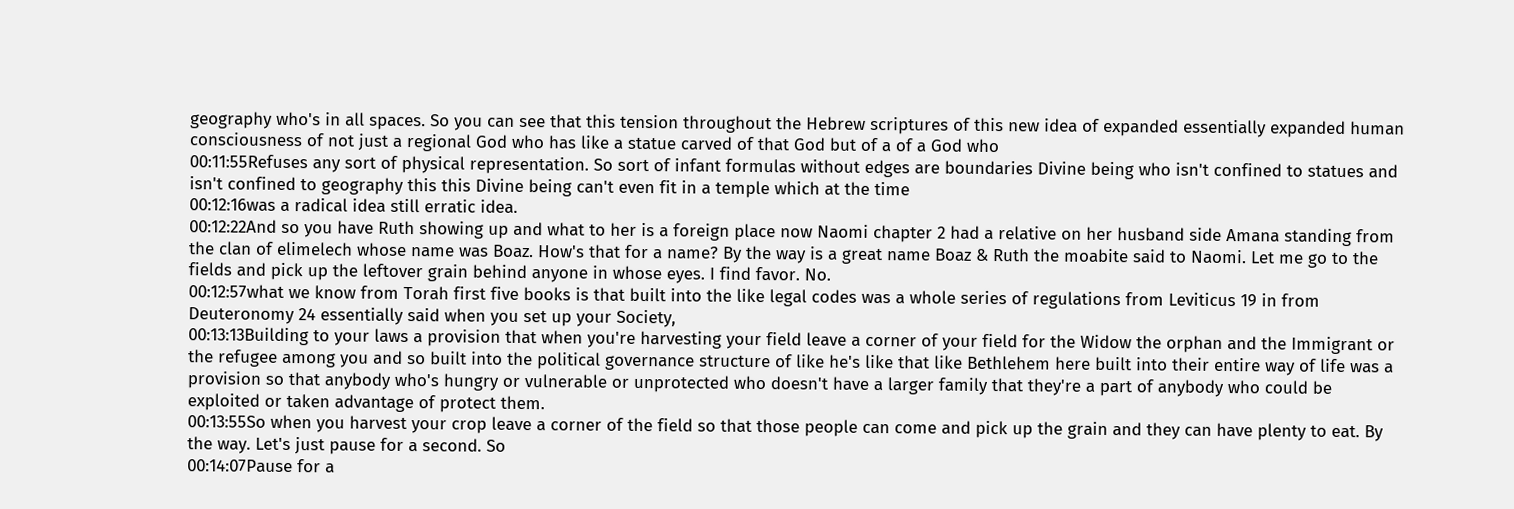geography who's in all spaces. So you can see that this tension throughout the Hebrew scriptures of this new idea of expanded essentially expanded human consciousness of not just a regional God who has like a statue carved of that God but of a of a God who
00:11:55Refuses any sort of physical representation. So sort of infant formulas without edges are boundaries Divine being who isn't confined to statues and isn't confined to geography this this Divine being can't even fit in a temple which at the time
00:12:16was a radical idea still erratic idea.
00:12:22And so you have Ruth showing up and what to her is a foreign place now Naomi chapter 2 had a relative on her husband side Amana standing from the clan of elimelech whose name was Boaz. How's that for a name? By the way is a great name Boaz & Ruth the moabite said to Naomi. Let me go to the fields and pick up the leftover grain behind anyone in whose eyes. I find favor. No.
00:12:57what we know from Torah first five books is that built into the like legal codes was a whole series of regulations from Leviticus 19 in from Deuteronomy 24 essentially said when you set up your Society,
00:13:13Building to your laws a provision that when you're harvesting your field leave a corner of your field for the Widow the orphan and the Immigrant or the refugee among you and so built into the political governance structure of like he's like that like Bethlehem here built into their entire way of life was a provision so that anybody who's hungry or vulnerable or unprotected who doesn't have a larger family that they're a part of anybody who could be exploited or taken advantage of protect them.
00:13:55So when you harvest your crop leave a corner of the field so that those people can come and pick up the grain and they can have plenty to eat. By the way. Let's just pause for a second. So
00:14:07Pause for a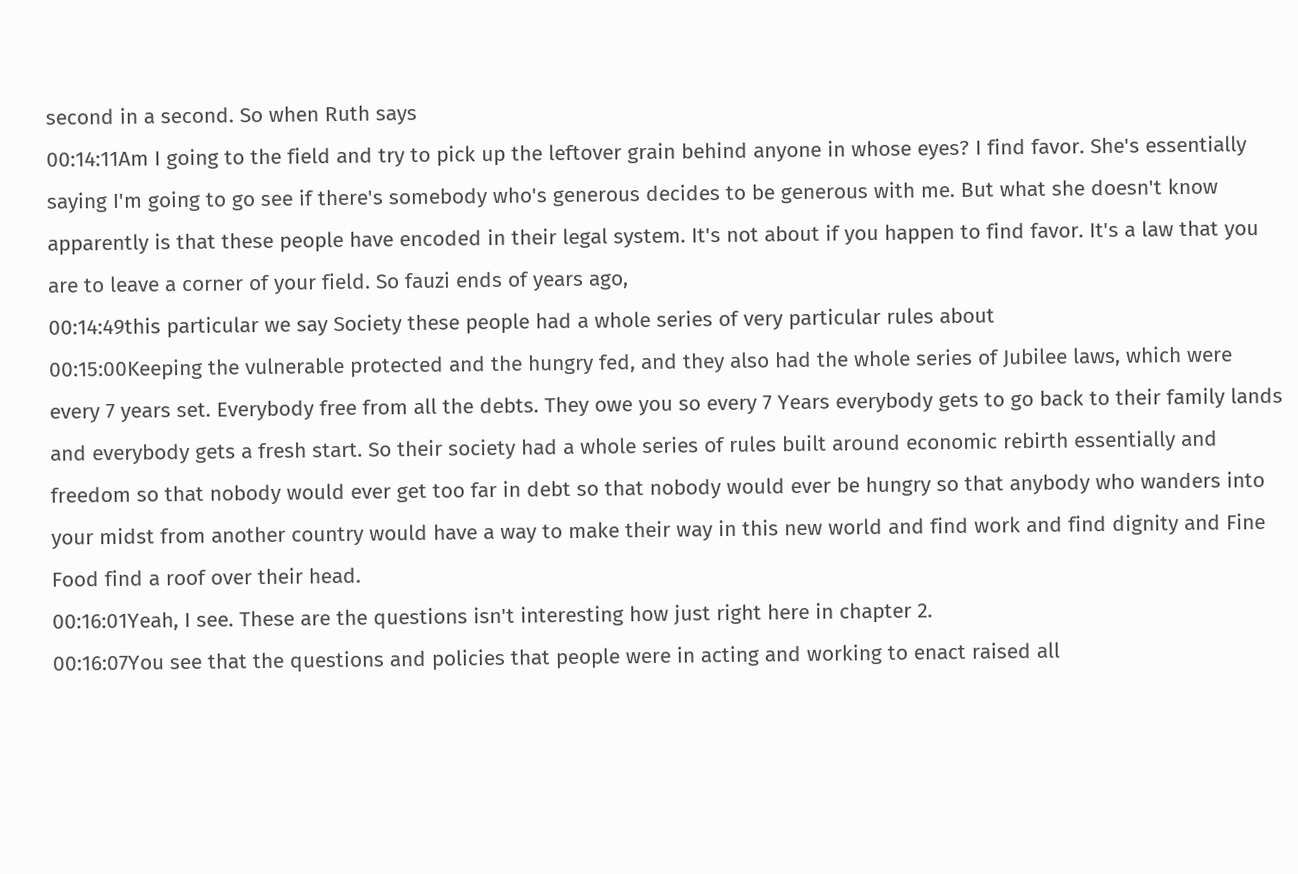second in a second. So when Ruth says
00:14:11Am I going to the field and try to pick up the leftover grain behind anyone in whose eyes? I find favor. She's essentially saying I'm going to go see if there's somebody who's generous decides to be generous with me. But what she doesn't know apparently is that these people have encoded in their legal system. It's not about if you happen to find favor. It's a law that you are to leave a corner of your field. So fauzi ends of years ago,
00:14:49this particular we say Society these people had a whole series of very particular rules about
00:15:00Keeping the vulnerable protected and the hungry fed, and they also had the whole series of Jubilee laws, which were every 7 years set. Everybody free from all the debts. They owe you so every 7 Years everybody gets to go back to their family lands and everybody gets a fresh start. So their society had a whole series of rules built around economic rebirth essentially and freedom so that nobody would ever get too far in debt so that nobody would ever be hungry so that anybody who wanders into your midst from another country would have a way to make their way in this new world and find work and find dignity and Fine Food find a roof over their head.
00:16:01Yeah, I see. These are the questions isn't interesting how just right here in chapter 2.
00:16:07You see that the questions and policies that people were in acting and working to enact raised all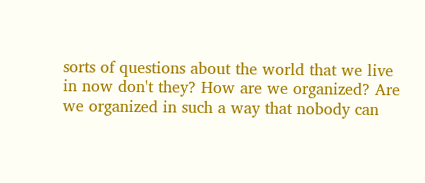sorts of questions about the world that we live in now don't they? How are we organized? Are we organized in such a way that nobody can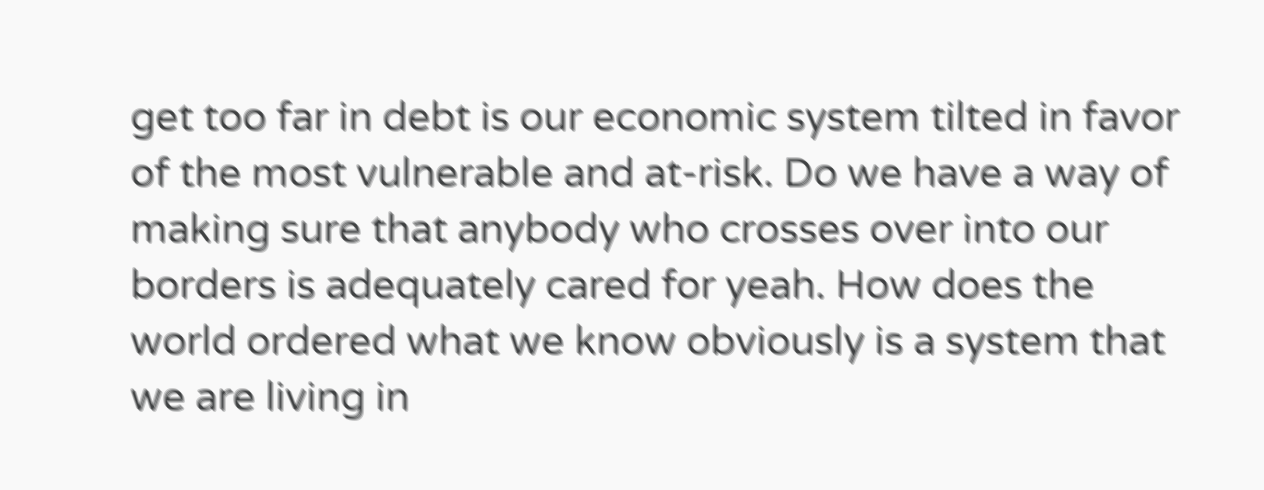get too far in debt is our economic system tilted in favor of the most vulnerable and at-risk. Do we have a way of making sure that anybody who crosses over into our borders is adequately cared for yeah. How does the world ordered what we know obviously is a system that we are living in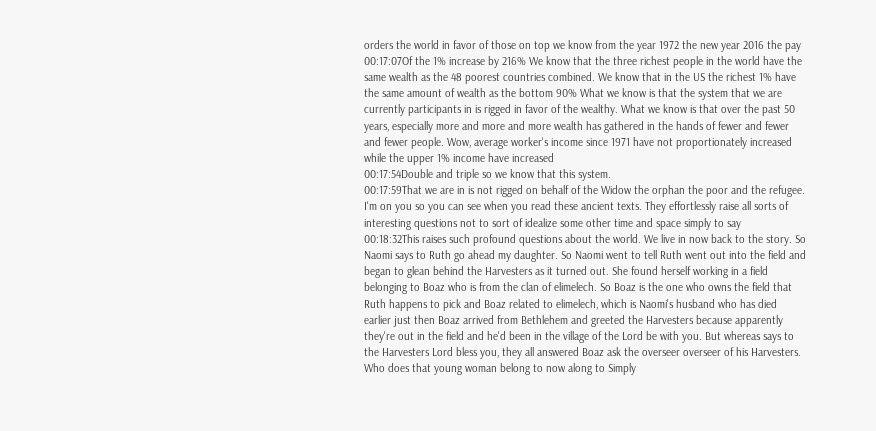orders the world in favor of those on top we know from the year 1972 the new year 2016 the pay
00:17:07Of the 1% increase by 216% We know that the three richest people in the world have the same wealth as the 48 poorest countries combined. We know that in the US the richest 1% have the same amount of wealth as the bottom 90% What we know is that the system that we are currently participants in is rigged in favor of the wealthy. What we know is that over the past 50 years, especially more and more and more wealth has gathered in the hands of fewer and fewer and fewer people. Wow, average worker's income since 1971 have not proportionately increased while the upper 1% income have increased
00:17:54Double and triple so we know that this system.
00:17:59That we are in is not rigged on behalf of the Widow the orphan the poor and the refugee. I'm on you so you can see when you read these ancient texts. They effortlessly raise all sorts of interesting questions not to sort of idealize some other time and space simply to say
00:18:32This raises such profound questions about the world. We live in now back to the story. So Naomi says to Ruth go ahead my daughter. So Naomi went to tell Ruth went out into the field and began to glean behind the Harvesters as it turned out. She found herself working in a field belonging to Boaz who is from the clan of elimelech. So Boaz is the one who owns the field that Ruth happens to pick and Boaz related to elimelech, which is Naomi's husband who has died earlier just then Boaz arrived from Bethlehem and greeted the Harvesters because apparently they're out in the field and he'd been in the village of the Lord be with you. But whereas says to the Harvesters Lord bless you, they all answered Boaz ask the overseer overseer of his Harvesters. Who does that young woman belong to now along to Simply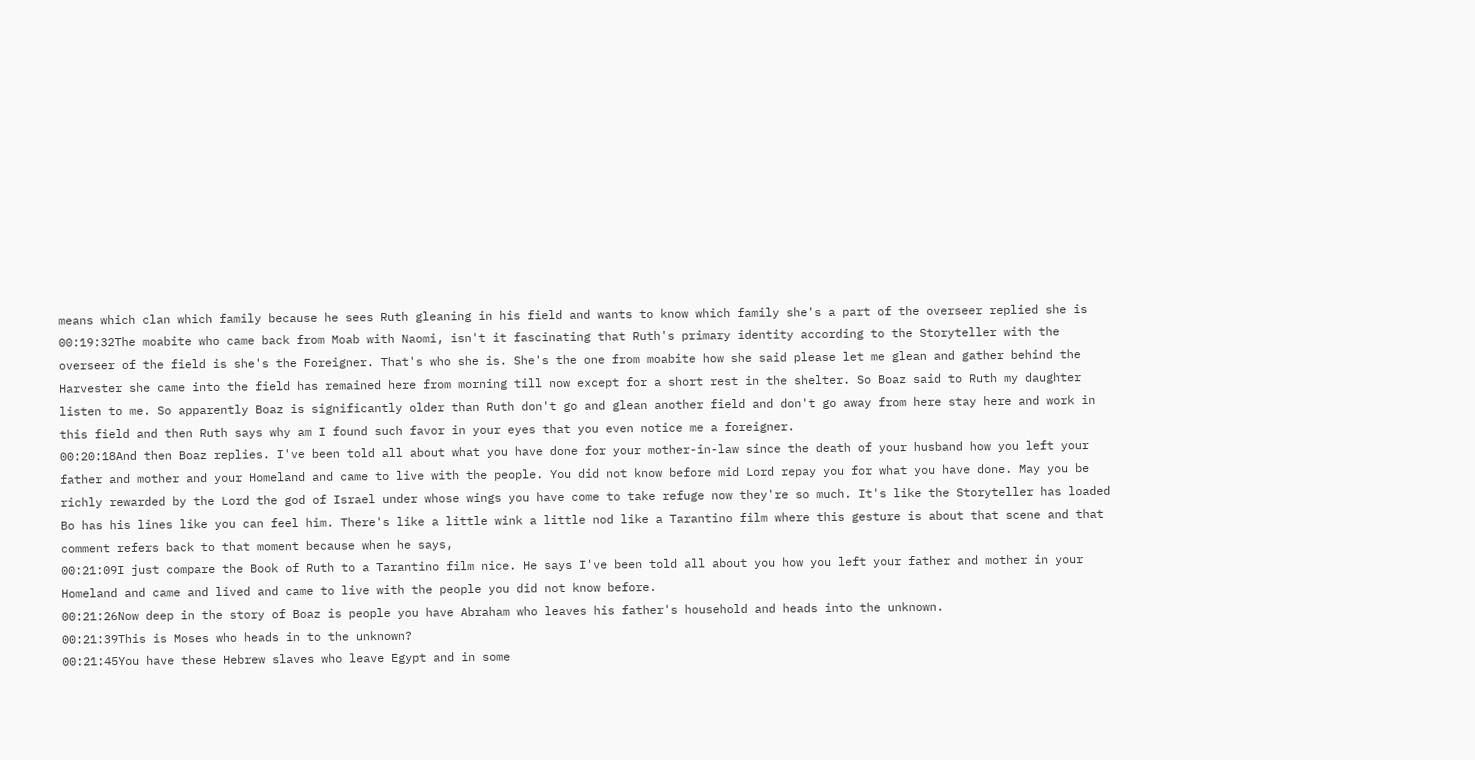means which clan which family because he sees Ruth gleaning in his field and wants to know which family she's a part of the overseer replied she is
00:19:32The moabite who came back from Moab with Naomi, isn't it fascinating that Ruth's primary identity according to the Storyteller with the overseer of the field is she's the Foreigner. That's who she is. She's the one from moabite how she said please let me glean and gather behind the Harvester she came into the field has remained here from morning till now except for a short rest in the shelter. So Boaz said to Ruth my daughter listen to me. So apparently Boaz is significantly older than Ruth don't go and glean another field and don't go away from here stay here and work in this field and then Ruth says why am I found such favor in your eyes that you even notice me a foreigner.
00:20:18And then Boaz replies. I've been told all about what you have done for your mother-in-law since the death of your husband how you left your father and mother and your Homeland and came to live with the people. You did not know before mid Lord repay you for what you have done. May you be richly rewarded by the Lord the god of Israel under whose wings you have come to take refuge now they're so much. It's like the Storyteller has loaded Bo has his lines like you can feel him. There's like a little wink a little nod like a Tarantino film where this gesture is about that scene and that comment refers back to that moment because when he says,
00:21:09I just compare the Book of Ruth to a Tarantino film nice. He says I've been told all about you how you left your father and mother in your Homeland and came and lived and came to live with the people you did not know before.
00:21:26Now deep in the story of Boaz is people you have Abraham who leaves his father's household and heads into the unknown.
00:21:39This is Moses who heads in to the unknown?
00:21:45You have these Hebrew slaves who leave Egypt and in some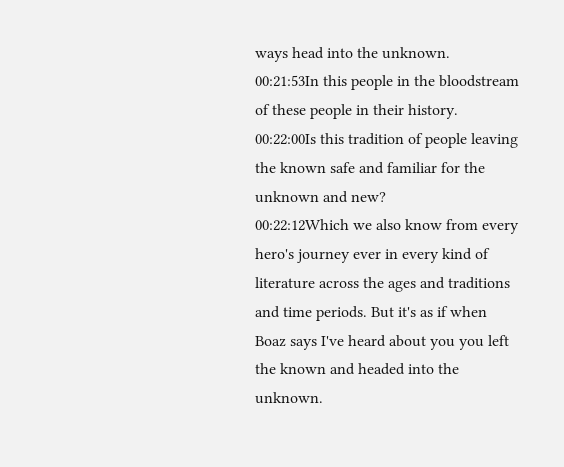ways head into the unknown.
00:21:53In this people in the bloodstream of these people in their history.
00:22:00Is this tradition of people leaving the known safe and familiar for the unknown and new?
00:22:12Which we also know from every hero's journey ever in every kind of literature across the ages and traditions and time periods. But it's as if when Boaz says I've heard about you you left the known and headed into the unknown.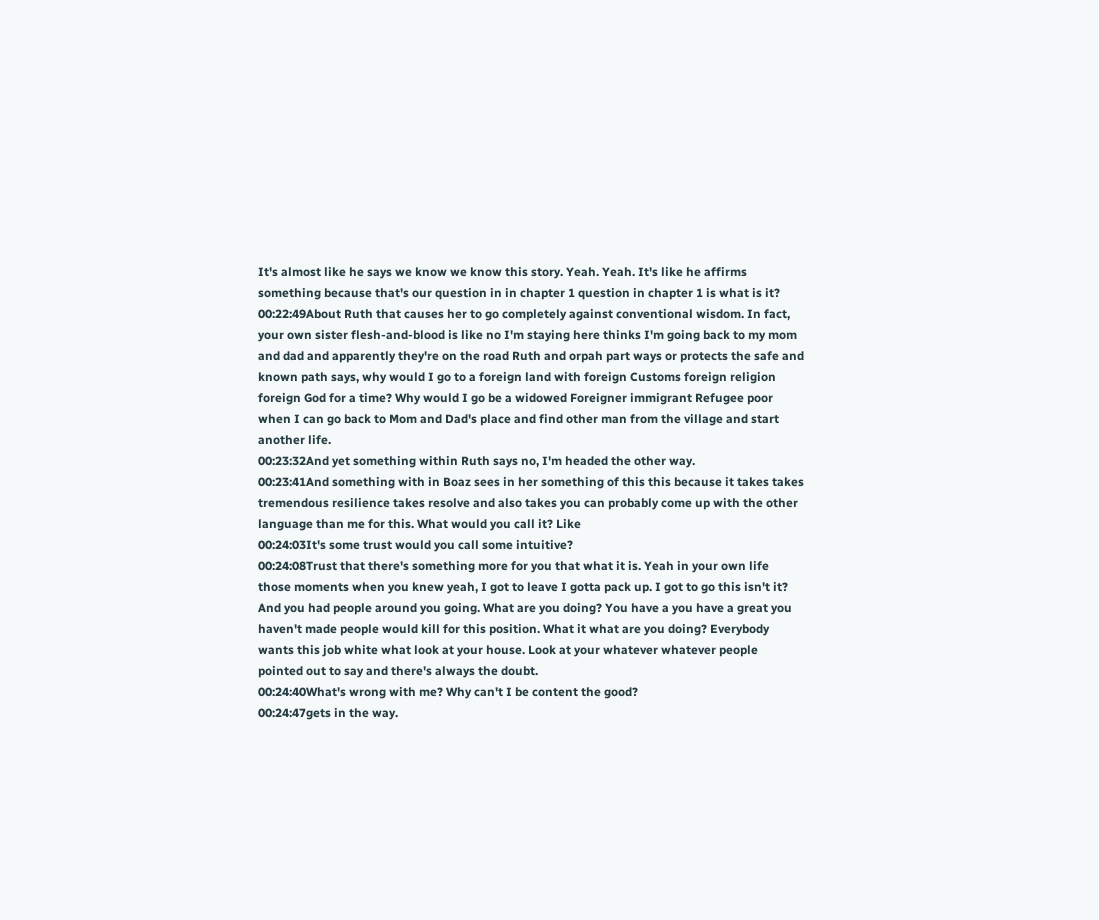It's almost like he says we know we know this story. Yeah. Yeah. It's like he affirms something because that's our question in in chapter 1 question in chapter 1 is what is it?
00:22:49About Ruth that causes her to go completely against conventional wisdom. In fact, your own sister flesh-and-blood is like no I'm staying here thinks I'm going back to my mom and dad and apparently they're on the road Ruth and orpah part ways or protects the safe and known path says, why would I go to a foreign land with foreign Customs foreign religion foreign God for a time? Why would I go be a widowed Foreigner immigrant Refugee poor when I can go back to Mom and Dad's place and find other man from the village and start another life.
00:23:32And yet something within Ruth says no, I'm headed the other way.
00:23:41And something with in Boaz sees in her something of this this because it takes takes tremendous resilience takes resolve and also takes you can probably come up with the other language than me for this. What would you call it? Like
00:24:03It's some trust would you call some intuitive?
00:24:08Trust that there's something more for you that what it is. Yeah in your own life those moments when you knew yeah, I got to leave I gotta pack up. I got to go this isn't it? And you had people around you going. What are you doing? You have a you have a great you haven't made people would kill for this position. What it what are you doing? Everybody wants this job white what look at your house. Look at your whatever whatever people pointed out to say and there's always the doubt.
00:24:40What's wrong with me? Why can't I be content the good?
00:24:47gets in the way.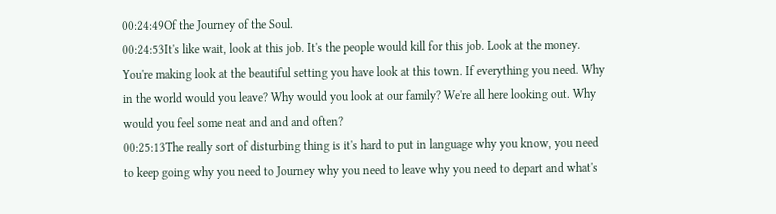00:24:49Of the Journey of the Soul.
00:24:53It's like wait, look at this job. It's the people would kill for this job. Look at the money. You're making look at the beautiful setting you have look at this town. If everything you need. Why in the world would you leave? Why would you look at our family? We're all here looking out. Why would you feel some neat and and and often?
00:25:13The really sort of disturbing thing is it's hard to put in language why you know, you need to keep going why you need to Journey why you need to leave why you need to depart and what's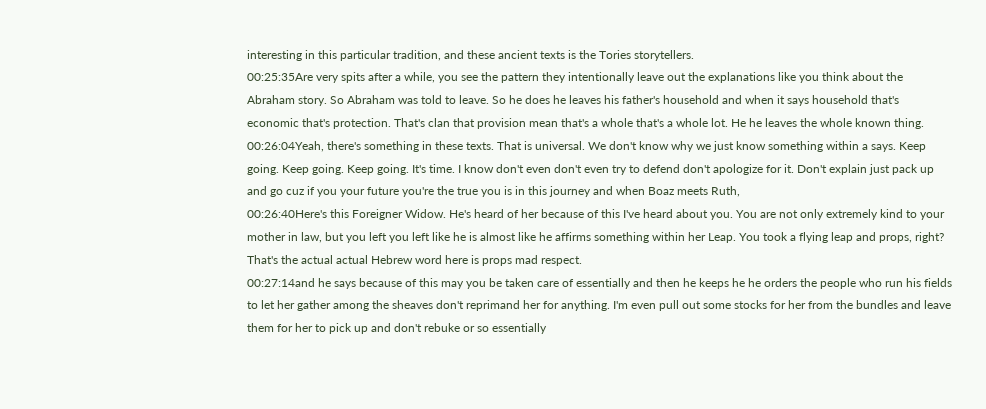interesting in this particular tradition, and these ancient texts is the Tories storytellers.
00:25:35Are very spits after a while, you see the pattern they intentionally leave out the explanations like you think about the Abraham story. So Abraham was told to leave. So he does he leaves his father's household and when it says household that's economic that's protection. That's clan that provision mean that's a whole that's a whole lot. He he leaves the whole known thing.
00:26:04Yeah, there's something in these texts. That is universal. We don't know why we just know something within a says. Keep going. Keep going. Keep going. It's time. I know don't even don't even try to defend don't apologize for it. Don't explain just pack up and go cuz if you your future you're the true you is in this journey and when Boaz meets Ruth,
00:26:40Here's this Foreigner Widow. He's heard of her because of this I've heard about you. You are not only extremely kind to your mother in law, but you left you left like he is almost like he affirms something within her Leap. You took a flying leap and props, right? That's the actual actual Hebrew word here is props mad respect.
00:27:14and he says because of this may you be taken care of essentially and then he keeps he he orders the people who run his fields to let her gather among the sheaves don't reprimand her for anything. I'm even pull out some stocks for her from the bundles and leave them for her to pick up and don't rebuke or so essentially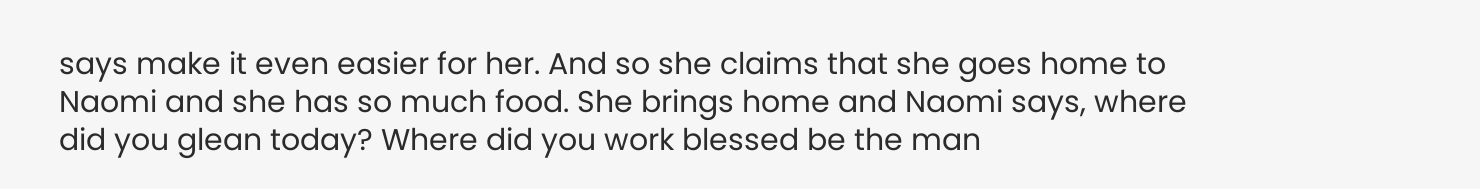says make it even easier for her. And so she claims that she goes home to Naomi and she has so much food. She brings home and Naomi says, where did you glean today? Where did you work blessed be the man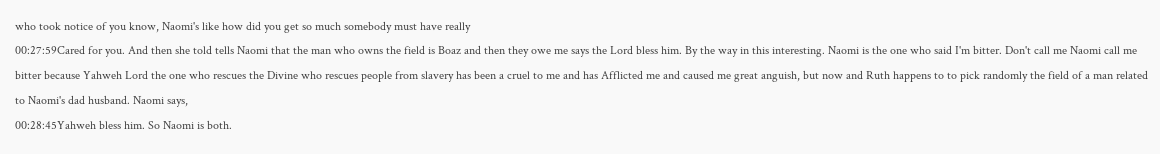who took notice of you know, Naomi's like how did you get so much somebody must have really
00:27:59Cared for you. And then she told tells Naomi that the man who owns the field is Boaz and then they owe me says the Lord bless him. By the way in this interesting. Naomi is the one who said I'm bitter. Don't call me Naomi call me bitter because Yahweh Lord the one who rescues the Divine who rescues people from slavery has been a cruel to me and has Afflicted me and caused me great anguish, but now and Ruth happens to to pick randomly the field of a man related to Naomi's dad husband. Naomi says,
00:28:45Yahweh bless him. So Naomi is both.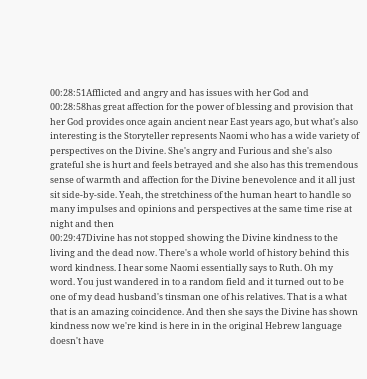00:28:51Afflicted and angry and has issues with her God and
00:28:58has great affection for the power of blessing and provision that her God provides once again ancient near East years ago, but what's also interesting is the Storyteller represents Naomi who has a wide variety of perspectives on the Divine. She's angry and Furious and she's also grateful she is hurt and feels betrayed and she also has this tremendous sense of warmth and affection for the Divine benevolence and it all just sit side-by-side. Yeah, the stretchiness of the human heart to handle so many impulses and opinions and perspectives at the same time rise at night and then
00:29:47Divine has not stopped showing the Divine kindness to the living and the dead now. There's a whole world of history behind this word kindness. I hear some Naomi essentially says to Ruth. Oh my word. You just wandered in to a random field and it turned out to be one of my dead husband's tinsman one of his relatives. That is a what that is an amazing coincidence. And then she says the Divine has shown kindness now we're kind is here in in the original Hebrew language doesn't have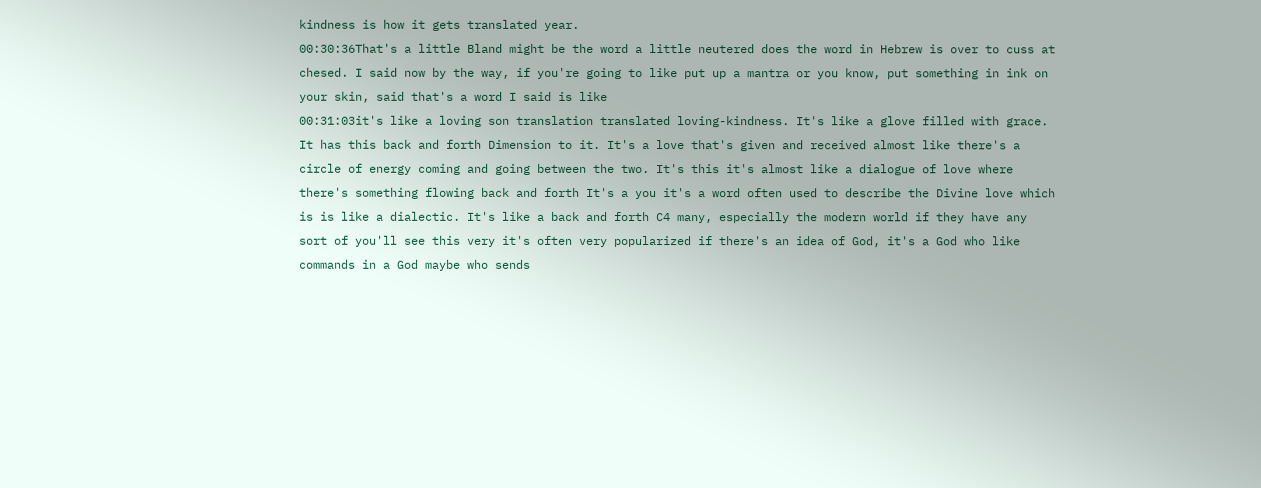kindness is how it gets translated year.
00:30:36That's a little Bland might be the word a little neutered does the word in Hebrew is over to cuss at chesed. I said now by the way, if you're going to like put up a mantra or you know, put something in ink on your skin, said that's a word I said is like
00:31:03it's like a loving son translation translated loving-kindness. It's like a glove filled with grace. It has this back and forth Dimension to it. It's a love that's given and received almost like there's a circle of energy coming and going between the two. It's this it's almost like a dialogue of love where there's something flowing back and forth It's a you it's a word often used to describe the Divine love which is is like a dialectic. It's like a back and forth C4 many, especially the modern world if they have any sort of you'll see this very it's often very popularized if there's an idea of God, it's a God who like commands in a God maybe who sends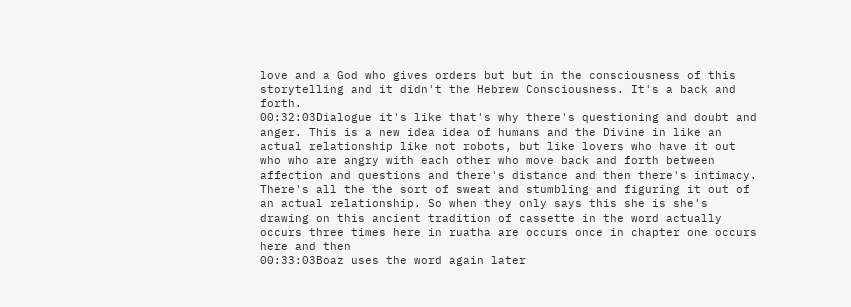love and a God who gives orders but but in the consciousness of this storytelling and it didn't the Hebrew Consciousness. It's a back and forth.
00:32:03Dialogue it's like that's why there's questioning and doubt and anger. This is a new idea idea of humans and the Divine in like an actual relationship like not robots, but like lovers who have it out who who are angry with each other who move back and forth between affection and questions and there's distance and then there's intimacy. There's all the the sort of sweat and stumbling and figuring it out of an actual relationship. So when they only says this she is she's drawing on this ancient tradition of cassette in the word actually occurs three times here in ruatha are occurs once in chapter one occurs here and then
00:33:03Boaz uses the word again later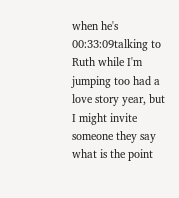when he's
00:33:09talking to Ruth while I'm jumping too had a love story year, but I might invite someone they say what is the point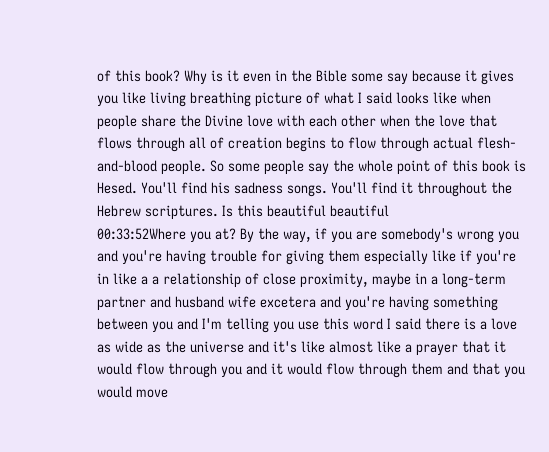of this book? Why is it even in the Bible some say because it gives you like living breathing picture of what I said looks like when people share the Divine love with each other when the love that flows through all of creation begins to flow through actual flesh-and-blood people. So some people say the whole point of this book is Hesed. You'll find his sadness songs. You'll find it throughout the Hebrew scriptures. Is this beautiful beautiful
00:33:52Where you at? By the way, if you are somebody's wrong you and you're having trouble for giving them especially like if you're in like a a relationship of close proximity, maybe in a long-term partner and husband wife excetera and you're having something between you and I'm telling you use this word I said there is a love as wide as the universe and it's like almost like a prayer that it would flow through you and it would flow through them and that you would move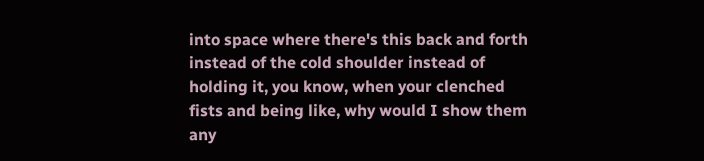into space where there's this back and forth instead of the cold shoulder instead of holding it, you know, when your clenched fists and being like, why would I show them any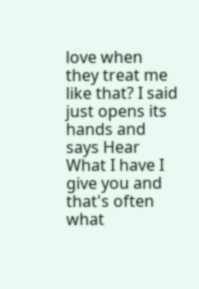love when they treat me like that? I said just opens its hands and says Hear What I have I give you and that's often what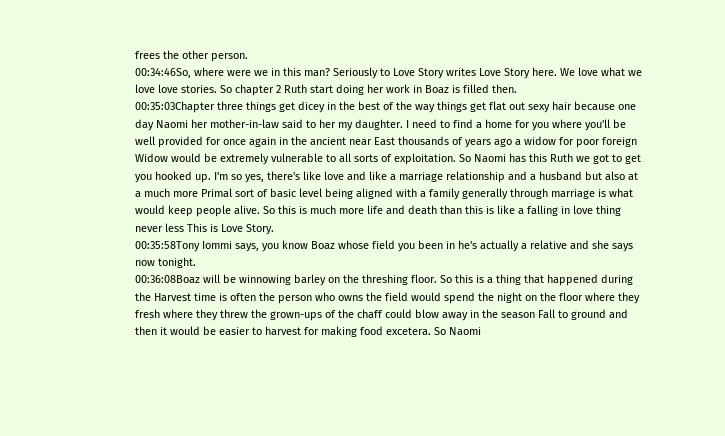frees the other person.
00:34:46So, where were we in this man? Seriously to Love Story writes Love Story here. We love what we love love stories. So chapter 2 Ruth start doing her work in Boaz is filled then.
00:35:03Chapter three things get dicey in the best of the way things get flat out sexy hair because one day Naomi her mother-in-law said to her my daughter. I need to find a home for you where you'll be well provided for once again in the ancient near East thousands of years ago a widow for poor foreign Widow would be extremely vulnerable to all sorts of exploitation. So Naomi has this Ruth we got to get you hooked up. I'm so yes, there's like love and like a marriage relationship and a husband but also at a much more Primal sort of basic level being aligned with a family generally through marriage is what would keep people alive. So this is much more life and death than this is like a falling in love thing never less This is Love Story.
00:35:58Tony Iommi says, you know Boaz whose field you been in he's actually a relative and she says now tonight.
00:36:08Boaz will be winnowing barley on the threshing floor. So this is a thing that happened during the Harvest time is often the person who owns the field would spend the night on the floor where they fresh where they threw the grown-ups of the chaff could blow away in the season Fall to ground and then it would be easier to harvest for making food excetera. So Naomi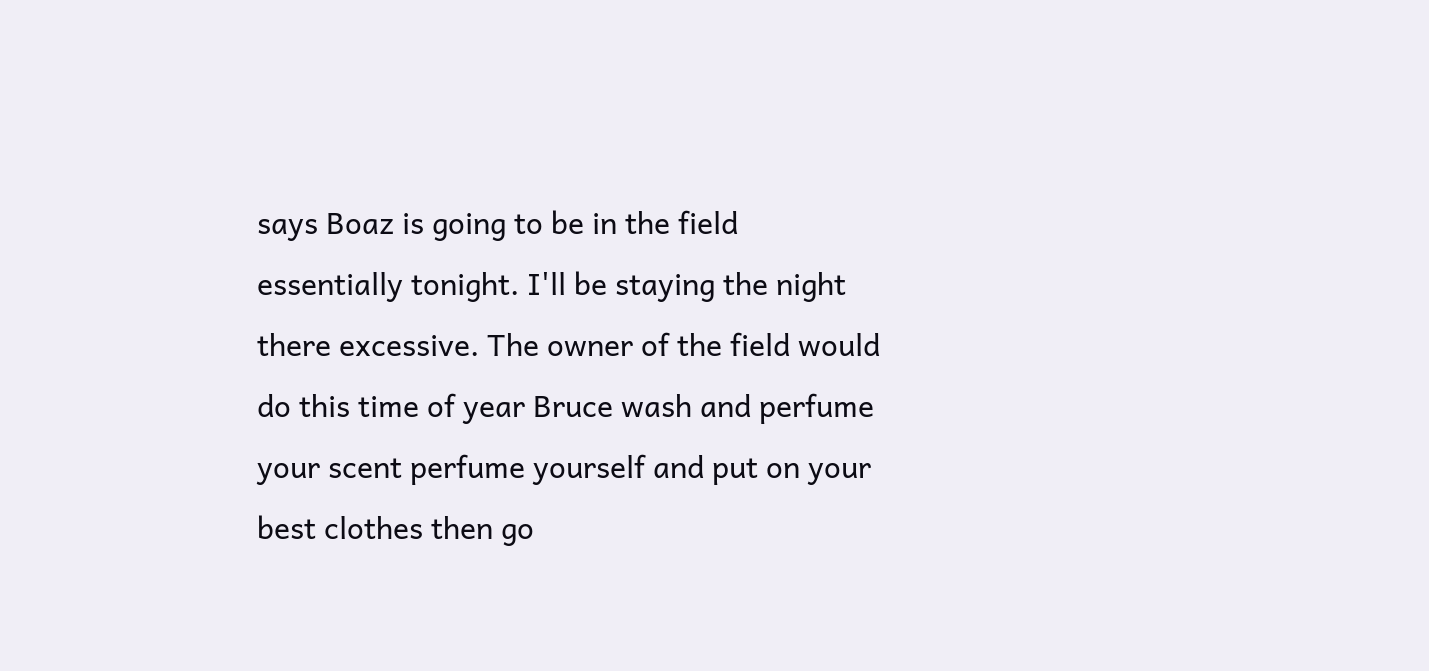says Boaz is going to be in the field essentially tonight. I'll be staying the night there excessive. The owner of the field would do this time of year Bruce wash and perfume your scent perfume yourself and put on your best clothes then go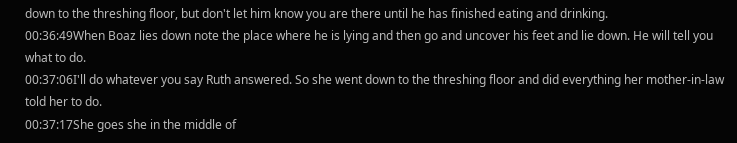down to the threshing floor, but don't let him know you are there until he has finished eating and drinking.
00:36:49When Boaz lies down note the place where he is lying and then go and uncover his feet and lie down. He will tell you what to do.
00:37:06I'll do whatever you say Ruth answered. So she went down to the threshing floor and did everything her mother-in-law told her to do.
00:37:17She goes she in the middle of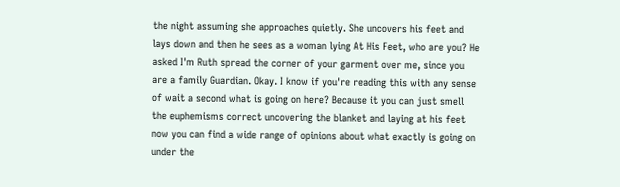the night assuming she approaches quietly. She uncovers his feet and lays down and then he sees as a woman lying At His Feet, who are you? He asked I'm Ruth spread the corner of your garment over me, since you are a family Guardian. Okay. I know if you're reading this with any sense of wait a second what is going on here? Because it you can just smell the euphemisms correct uncovering the blanket and laying at his feet now you can find a wide range of opinions about what exactly is going on under the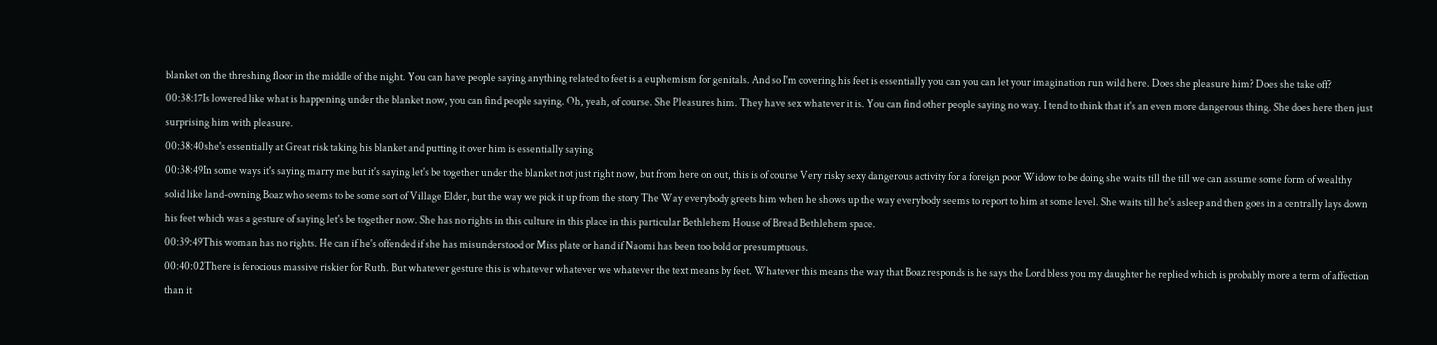blanket on the threshing floor in the middle of the night. You can have people saying anything related to feet is a euphemism for genitals. And so I'm covering his feet is essentially you can you can let your imagination run wild here. Does she pleasure him? Does she take off?
00:38:17Is lowered like what is happening under the blanket now, you can find people saying. Oh, yeah, of course. She Pleasures him. They have sex whatever it is. You can find other people saying no way. I tend to think that it's an even more dangerous thing. She does here then just surprising him with pleasure.
00:38:40she's essentially at Great risk taking his blanket and putting it over him is essentially saying
00:38:49In some ways it's saying marry me but it's saying let's be together under the blanket not just right now, but from here on out, this is of course Very risky sexy dangerous activity for a foreign poor Widow to be doing she waits till the till we can assume some form of wealthy solid like land-owning Boaz who seems to be some sort of Village Elder, but the way we pick it up from the story The Way everybody greets him when he shows up the way everybody seems to report to him at some level. She waits till he's asleep and then goes in a centrally lays down his feet which was a gesture of saying let's be together now. She has no rights in this culture in this place in this particular Bethlehem House of Bread Bethlehem space.
00:39:49This woman has no rights. He can if he's offended if she has misunderstood or Miss plate or hand if Naomi has been too bold or presumptuous.
00:40:02There is ferocious massive riskier for Ruth. But whatever gesture this is whatever whatever we whatever the text means by feet. Whatever this means the way that Boaz responds is he says the Lord bless you my daughter he replied which is probably more a term of affection than it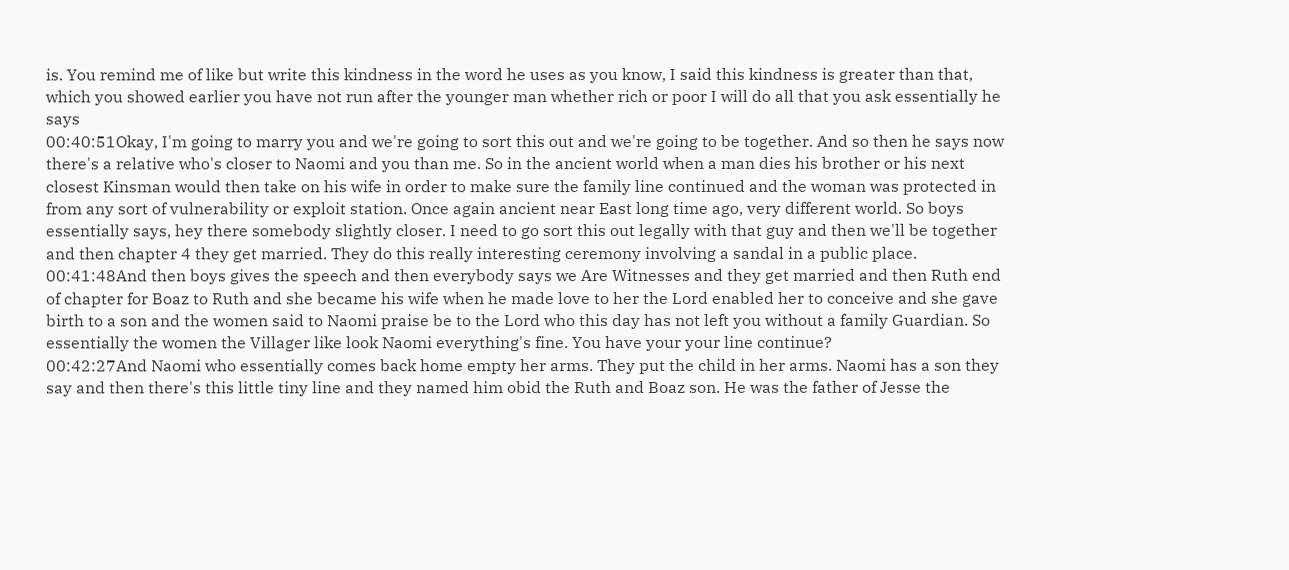is. You remind me of like but write this kindness in the word he uses as you know, I said this kindness is greater than that, which you showed earlier you have not run after the younger man whether rich or poor I will do all that you ask essentially he says
00:40:51Okay, I'm going to marry you and we're going to sort this out and we're going to be together. And so then he says now there's a relative who's closer to Naomi and you than me. So in the ancient world when a man dies his brother or his next closest Kinsman would then take on his wife in order to make sure the family line continued and the woman was protected in from any sort of vulnerability or exploit station. Once again ancient near East long time ago, very different world. So boys essentially says, hey there somebody slightly closer. I need to go sort this out legally with that guy and then we'll be together and then chapter 4 they get married. They do this really interesting ceremony involving a sandal in a public place.
00:41:48And then boys gives the speech and then everybody says we Are Witnesses and they get married and then Ruth end of chapter for Boaz to Ruth and she became his wife when he made love to her the Lord enabled her to conceive and she gave birth to a son and the women said to Naomi praise be to the Lord who this day has not left you without a family Guardian. So essentially the women the Villager like look Naomi everything's fine. You have your your line continue?
00:42:27And Naomi who essentially comes back home empty her arms. They put the child in her arms. Naomi has a son they say and then there's this little tiny line and they named him obid the Ruth and Boaz son. He was the father of Jesse the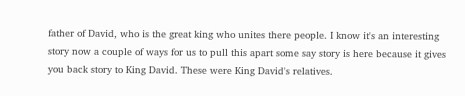father of David, who is the great king who unites there people. I know it's an interesting story now a couple of ways for us to pull this apart some say story is here because it gives you back story to King David. These were King David's relatives.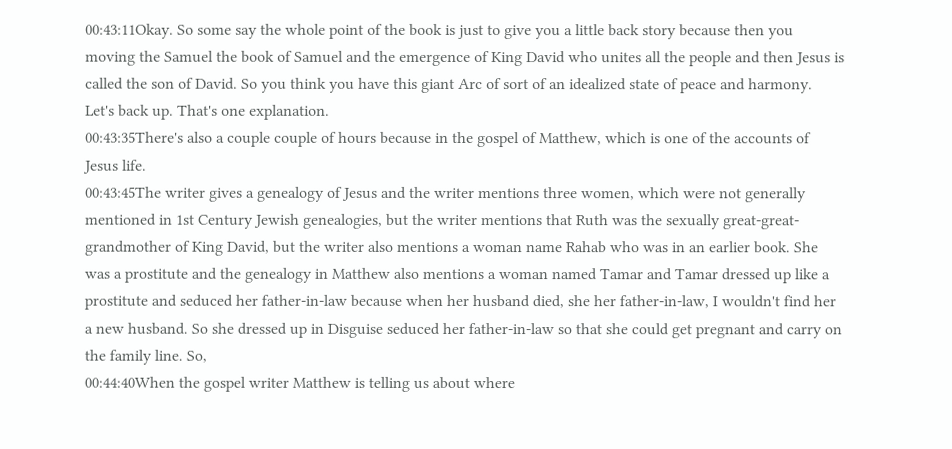00:43:11Okay. So some say the whole point of the book is just to give you a little back story because then you moving the Samuel the book of Samuel and the emergence of King David who unites all the people and then Jesus is called the son of David. So you think you have this giant Arc of sort of an idealized state of peace and harmony. Let's back up. That's one explanation.
00:43:35There's also a couple couple of hours because in the gospel of Matthew, which is one of the accounts of Jesus life.
00:43:45The writer gives a genealogy of Jesus and the writer mentions three women, which were not generally mentioned in 1st Century Jewish genealogies, but the writer mentions that Ruth was the sexually great-great-grandmother of King David, but the writer also mentions a woman name Rahab who was in an earlier book. She was a prostitute and the genealogy in Matthew also mentions a woman named Tamar and Tamar dressed up like a prostitute and seduced her father-in-law because when her husband died, she her father-in-law, I wouldn't find her a new husband. So she dressed up in Disguise seduced her father-in-law so that she could get pregnant and carry on the family line. So,
00:44:40When the gospel writer Matthew is telling us about where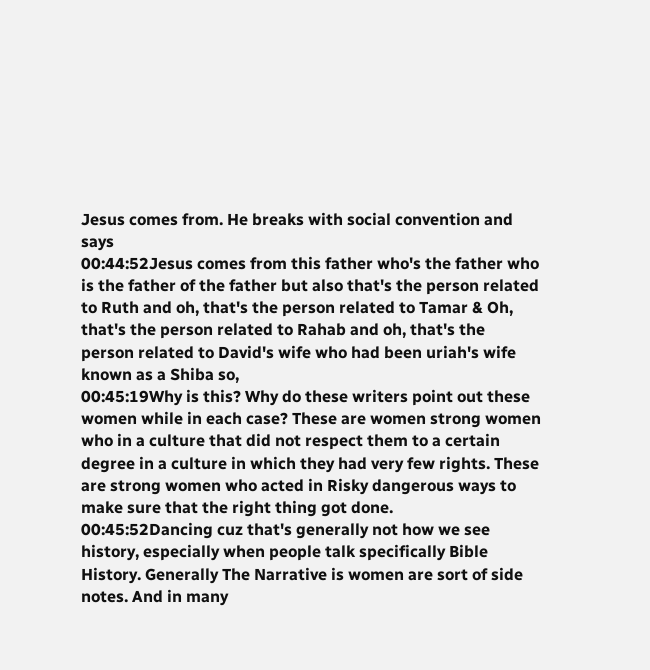Jesus comes from. He breaks with social convention and says
00:44:52Jesus comes from this father who's the father who is the father of the father but also that's the person related to Ruth and oh, that's the person related to Tamar & Oh, that's the person related to Rahab and oh, that's the person related to David's wife who had been uriah's wife known as a Shiba so,
00:45:19Why is this? Why do these writers point out these women while in each case? These are women strong women who in a culture that did not respect them to a certain degree in a culture in which they had very few rights. These are strong women who acted in Risky dangerous ways to make sure that the right thing got done.
00:45:52Dancing cuz that's generally not how we see history, especially when people talk specifically Bible History. Generally The Narrative is women are sort of side notes. And in many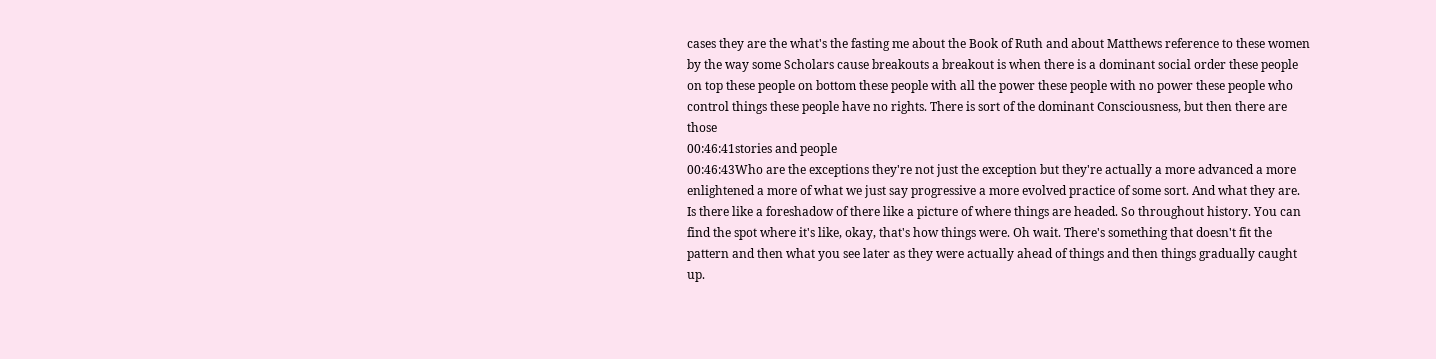cases they are the what's the fasting me about the Book of Ruth and about Matthews reference to these women by the way some Scholars cause breakouts a breakout is when there is a dominant social order these people on top these people on bottom these people with all the power these people with no power these people who control things these people have no rights. There is sort of the dominant Consciousness, but then there are those
00:46:41stories and people
00:46:43Who are the exceptions they're not just the exception but they're actually a more advanced a more enlightened a more of what we just say progressive a more evolved practice of some sort. And what they are. Is there like a foreshadow of there like a picture of where things are headed. So throughout history. You can find the spot where it's like, okay, that's how things were. Oh wait. There's something that doesn't fit the pattern and then what you see later as they were actually ahead of things and then things gradually caught up.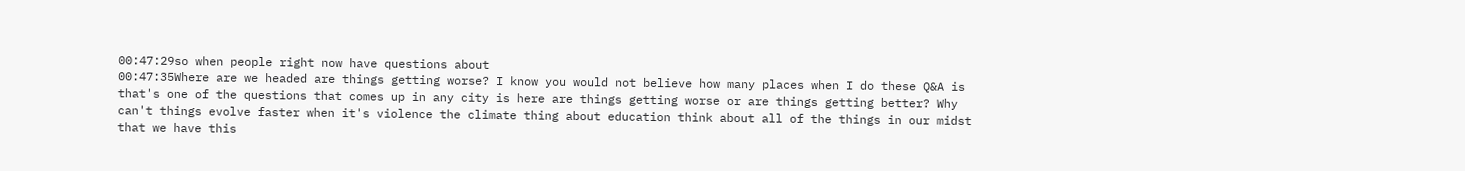00:47:29so when people right now have questions about
00:47:35Where are we headed are things getting worse? I know you would not believe how many places when I do these Q&A is that's one of the questions that comes up in any city is here are things getting worse or are things getting better? Why can't things evolve faster when it's violence the climate thing about education think about all of the things in our midst that we have this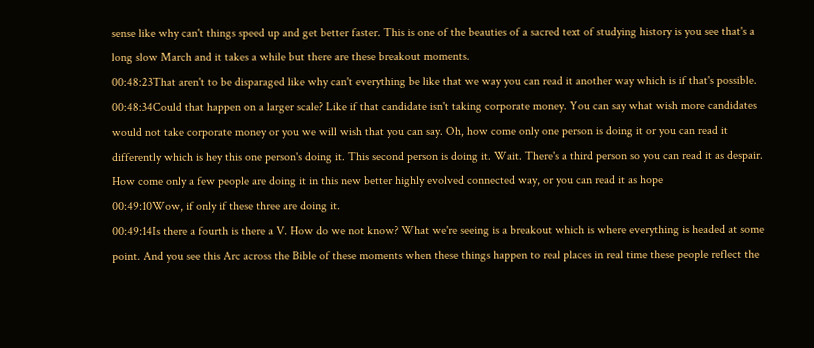sense like why can't things speed up and get better faster. This is one of the beauties of a sacred text of studying history is you see that's a long slow March and it takes a while but there are these breakout moments.
00:48:23That aren't to be disparaged like why can't everything be like that we way you can read it another way which is if that's possible.
00:48:34Could that happen on a larger scale? Like if that candidate isn't taking corporate money. You can say what wish more candidates would not take corporate money or you we will wish that you can say. Oh, how come only one person is doing it or you can read it differently which is hey this one person's doing it. This second person is doing it. Wait. There's a third person so you can read it as despair. How come only a few people are doing it in this new better highly evolved connected way, or you can read it as hope
00:49:10Wow, if only if these three are doing it.
00:49:14Is there a fourth is there a V. How do we not know? What we're seeing is a breakout which is where everything is headed at some point. And you see this Arc across the Bible of these moments when these things happen to real places in real time these people reflect the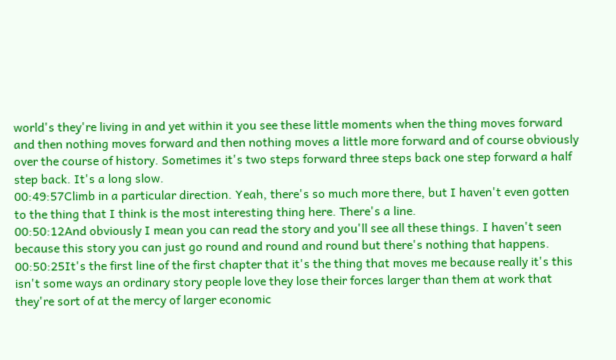world's they're living in and yet within it you see these little moments when the thing moves forward and then nothing moves forward and then nothing moves a little more forward and of course obviously over the course of history. Sometimes it's two steps forward three steps back one step forward a half step back. It's a long slow.
00:49:57Climb in a particular direction. Yeah, there's so much more there, but I haven't even gotten to the thing that I think is the most interesting thing here. There's a line.
00:50:12And obviously I mean you can read the story and you'll see all these things. I haven't seen because this story you can just go round and round and round but there's nothing that happens.
00:50:25It's the first line of the first chapter that it's the thing that moves me because really it's this isn't some ways an ordinary story people love they lose their forces larger than them at work that they're sort of at the mercy of larger economic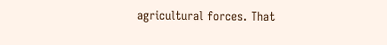agricultural forces. That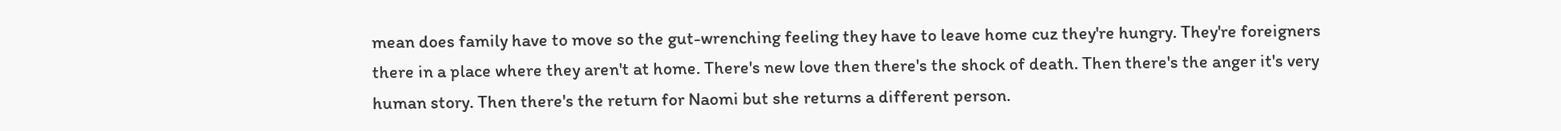mean does family have to move so the gut-wrenching feeling they have to leave home cuz they're hungry. They're foreigners there in a place where they aren't at home. There's new love then there's the shock of death. Then there's the anger it's very human story. Then there's the return for Naomi but she returns a different person.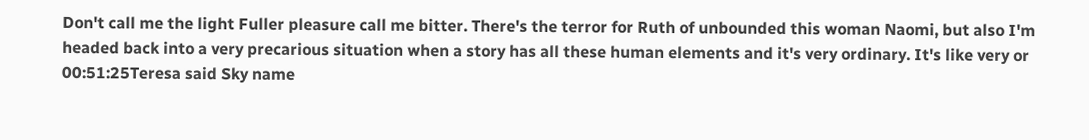Don't call me the light Fuller pleasure call me bitter. There's the terror for Ruth of unbounded this woman Naomi, but also I'm headed back into a very precarious situation when a story has all these human elements and it's very ordinary. It's like very or
00:51:25Teresa said Sky name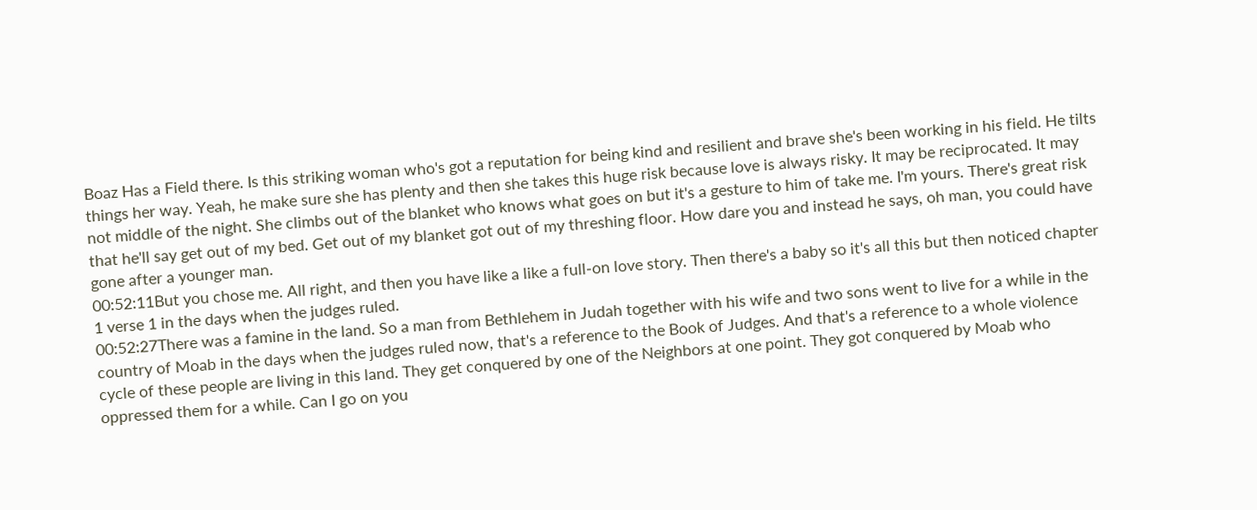Boaz Has a Field there. Is this striking woman who's got a reputation for being kind and resilient and brave she's been working in his field. He tilts things her way. Yeah, he make sure she has plenty and then she takes this huge risk because love is always risky. It may be reciprocated. It may not middle of the night. She climbs out of the blanket who knows what goes on but it's a gesture to him of take me. I'm yours. There's great risk that he'll say get out of my bed. Get out of my blanket got out of my threshing floor. How dare you and instead he says, oh man, you could have gone after a younger man.
00:52:11But you chose me. All right, and then you have like a like a full-on love story. Then there's a baby so it's all this but then noticed chapter 1 verse 1 in the days when the judges ruled.
00:52:27There was a famine in the land. So a man from Bethlehem in Judah together with his wife and two sons went to live for a while in the country of Moab in the days when the judges ruled now, that's a reference to the Book of Judges. And that's a reference to a whole violence cycle of these people are living in this land. They get conquered by one of the Neighbors at one point. They got conquered by Moab who oppressed them for a while. Can I go on you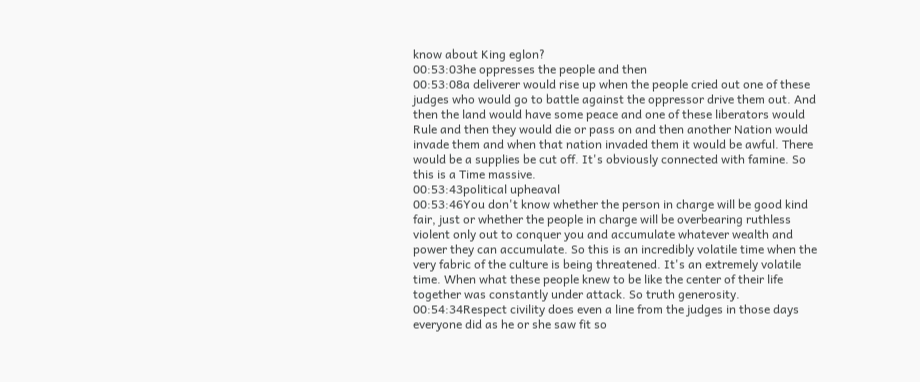know about King eglon?
00:53:03he oppresses the people and then
00:53:08a deliverer would rise up when the people cried out one of these judges who would go to battle against the oppressor drive them out. And then the land would have some peace and one of these liberators would Rule and then they would die or pass on and then another Nation would invade them and when that nation invaded them it would be awful. There would be a supplies be cut off. It's obviously connected with famine. So this is a Time massive.
00:53:43political upheaval
00:53:46You don't know whether the person in charge will be good kind fair, just or whether the people in charge will be overbearing ruthless violent only out to conquer you and accumulate whatever wealth and power they can accumulate. So this is an incredibly volatile time when the very fabric of the culture is being threatened. It's an extremely volatile time. When what these people knew to be like the center of their life together was constantly under attack. So truth generosity.
00:54:34Respect civility does even a line from the judges in those days everyone did as he or she saw fit so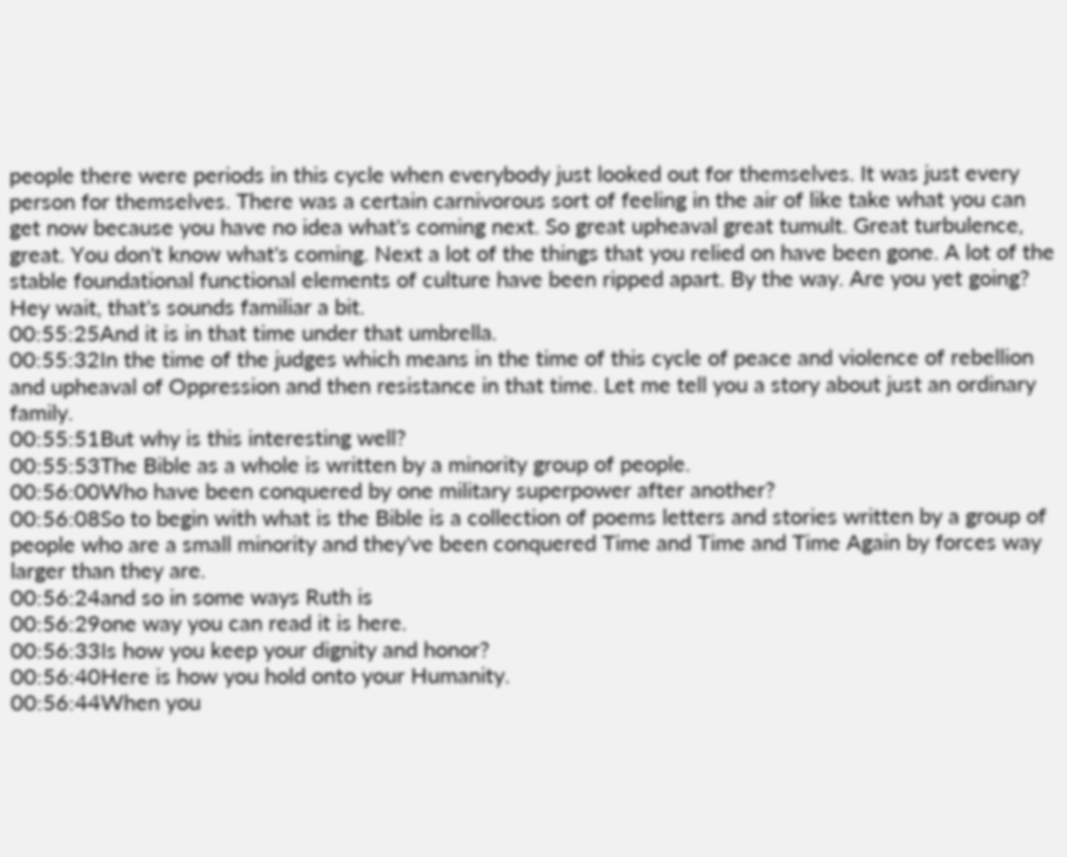people there were periods in this cycle when everybody just looked out for themselves. It was just every person for themselves. There was a certain carnivorous sort of feeling in the air of like take what you can get now because you have no idea what's coming next. So great upheaval great tumult. Great turbulence, great. You don't know what's coming. Next a lot of the things that you relied on have been gone. A lot of the stable foundational functional elements of culture have been ripped apart. By the way. Are you yet going? Hey wait, that's sounds familiar a bit.
00:55:25And it is in that time under that umbrella.
00:55:32In the time of the judges which means in the time of this cycle of peace and violence of rebellion and upheaval of Oppression and then resistance in that time. Let me tell you a story about just an ordinary family.
00:55:51But why is this interesting well?
00:55:53The Bible as a whole is written by a minority group of people.
00:56:00Who have been conquered by one military superpower after another?
00:56:08So to begin with what is the Bible is a collection of poems letters and stories written by a group of people who are a small minority and they've been conquered Time and Time and Time Again by forces way larger than they are.
00:56:24and so in some ways Ruth is
00:56:29one way you can read it is here.
00:56:33Is how you keep your dignity and honor?
00:56:40Here is how you hold onto your Humanity.
00:56:44When you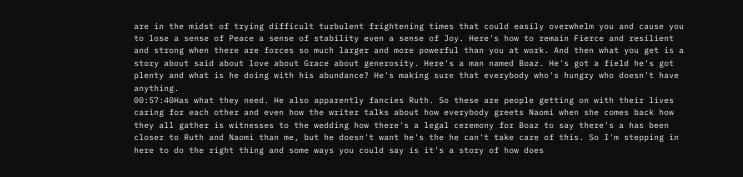are in the midst of trying difficult turbulent frightening times that could easily overwhelm you and cause you to lose a sense of Peace a sense of stability even a sense of Joy. Here's how to remain Fierce and resilient and strong when there are forces so much larger and more powerful than you at work. And then what you get is a story about said about love about Grace about generosity. Here's a man named Boaz. He's got a field he's got plenty and what is he doing with his abundance? He's making sure that everybody who's hungry who doesn't have anything.
00:57:40Has what they need. He also apparently fancies Ruth. So these are people getting on with their lives caring for each other and even how the writer talks about how everybody greets Naomi when she comes back how they all gather is witnesses to the wedding how there's a legal ceremony for Boaz to say there's a has been closer to Ruth and Naomi than me, but he doesn't want he's the he can't take care of this. So I'm stepping in here to do the right thing and some ways you could say is it's a story of how does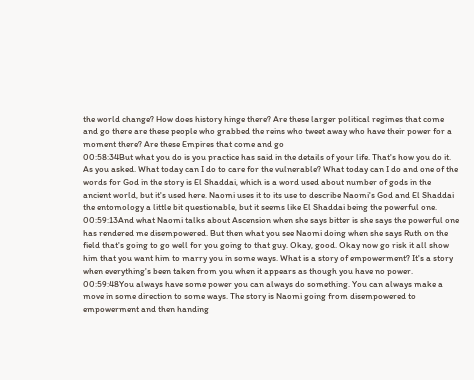the world change? How does history hinge there? Are these larger political regimes that come and go there are these people who grabbed the reins who tweet away who have their power for a moment there? Are these Empires that come and go
00:58:34But what you do is you practice has said in the details of your life. That's how you do it. As you asked. What today can I do to care for the vulnerable? What today can I do and one of the words for God in the story is El Shaddai, which is a word used about number of gods in the ancient world, but it's used here. Naomi uses it to its use to describe Naomi's God and El Shaddai the entomology a little bit questionable, but it seems like El Shaddai being the powerful one.
00:59:13And what Naomi talks about Ascension when she says bitter is she says the powerful one has rendered me disempowered. But then what you see Naomi doing when she says Ruth on the field that's going to go well for you going to that guy. Okay, good. Okay now go risk it all show him that you want him to marry you in some ways. What is a story of empowerment? It's a story when everything's been taken from you when it appears as though you have no power.
00:59:48You always have some power you can always do something. You can always make a move in some direction to some ways. The story is Naomi going from disempowered to empowerment and then handing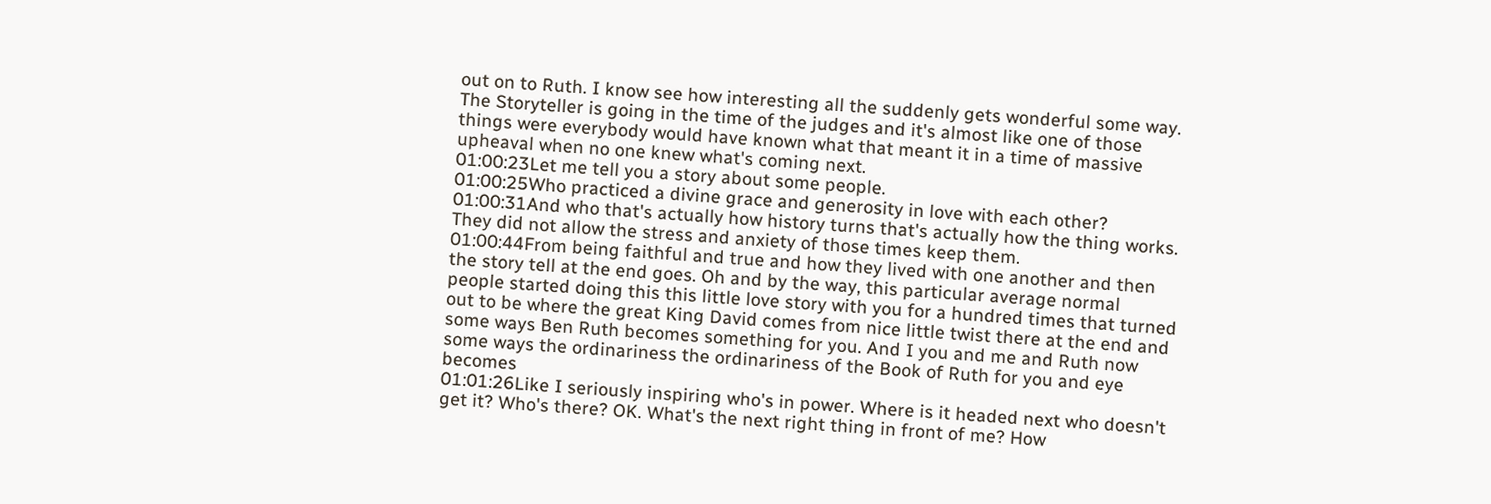out on to Ruth. I know see how interesting all the suddenly gets wonderful some way. The Storyteller is going in the time of the judges and it's almost like one of those things were everybody would have known what that meant it in a time of massive upheaval when no one knew what's coming next.
01:00:23Let me tell you a story about some people.
01:00:25Who practiced a divine grace and generosity in love with each other?
01:00:31And who that's actually how history turns that's actually how the thing works. They did not allow the stress and anxiety of those times keep them.
01:00:44From being faithful and true and how they lived with one another and then the story tell at the end goes. Oh and by the way, this particular average normal people started doing this this little love story with you for a hundred times that turned out to be where the great King David comes from nice little twist there at the end and some ways Ben Ruth becomes something for you. And I you and me and Ruth now some ways the ordinariness the ordinariness of the Book of Ruth for you and eye becomes
01:01:26Like I seriously inspiring who's in power. Where is it headed next who doesn't get it? Who's there? OK. What's the next right thing in front of me? How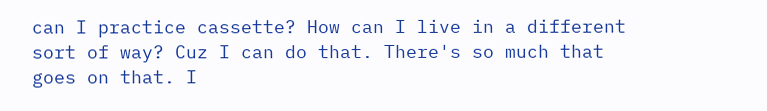can I practice cassette? How can I live in a different sort of way? Cuz I can do that. There's so much that goes on that. I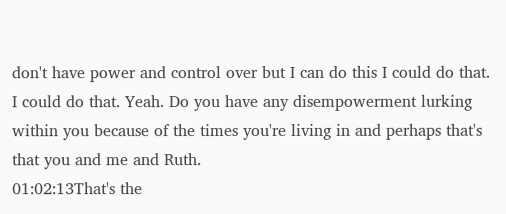don't have power and control over but I can do this I could do that. I could do that. Yeah. Do you have any disempowerment lurking within you because of the times you're living in and perhaps that's that you and me and Ruth.
01:02:13That's the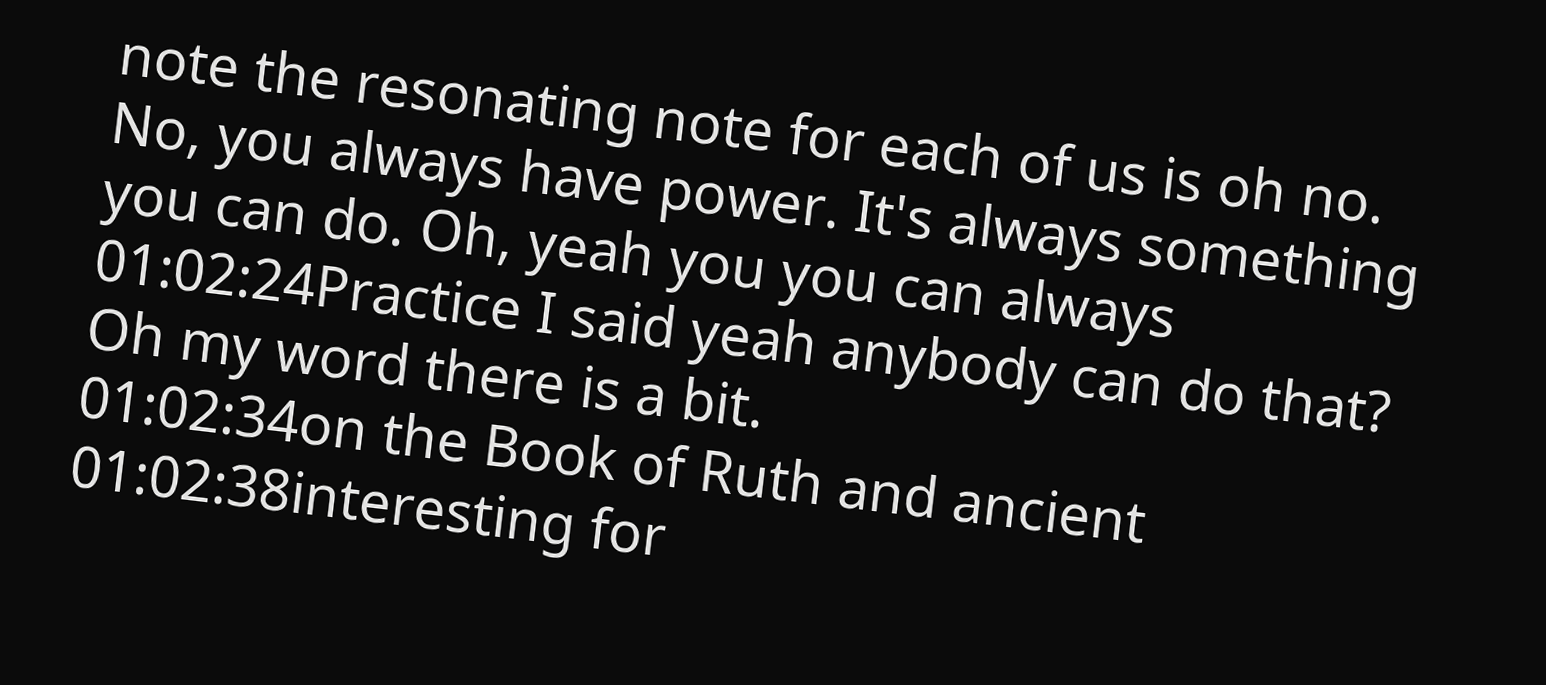note the resonating note for each of us is oh no. No, you always have power. It's always something you can do. Oh, yeah you you can always
01:02:24Practice I said yeah anybody can do that? Oh my word there is a bit.
01:02:34on the Book of Ruth and ancient
01:02:38interesting for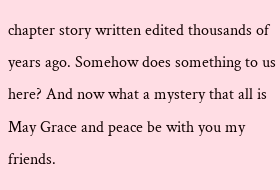chapter story written edited thousands of years ago. Somehow does something to us here? And now what a mystery that all is May Grace and peace be with you my friends.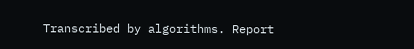Transcribed by algorithms. Report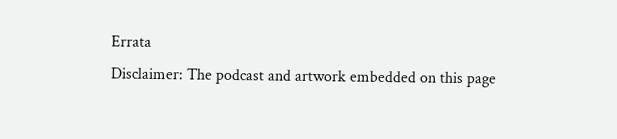Errata
Disclaimer: The podcast and artwork embedded on this page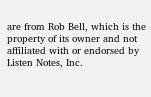are from Rob Bell, which is the property of its owner and not affiliated with or endorsed by Listen Notes, Inc.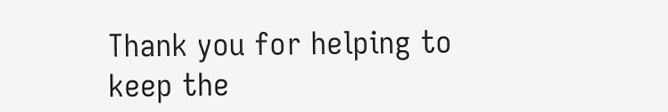Thank you for helping to keep the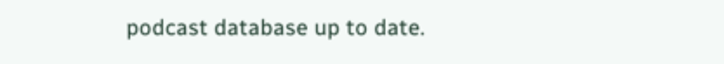podcast database up to date.